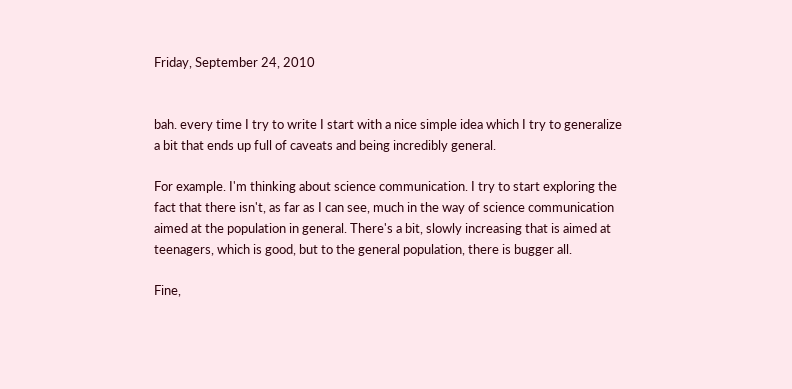Friday, September 24, 2010


bah. every time I try to write I start with a nice simple idea which I try to generalize a bit that ends up full of caveats and being incredibly general.

For example. I'm thinking about science communication. I try to start exploring the fact that there isn't, as far as I can see, much in the way of science communication aimed at the population in general. There's a bit, slowly increasing that is aimed at teenagers, which is good, but to the general population, there is bugger all.

Fine,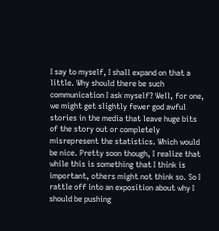I say to myself, I shall expand on that a little. Why should there be such communication I ask myself? Well, for one, we might get slightly fewer god awful stories in the media that leave huge bits of the story out or completely misrepresent the statistics. Which would be nice. Pretty soon though, I realize that while this is something that I think is important, others might not think so. So I rattle off into an exposition about why I should be pushing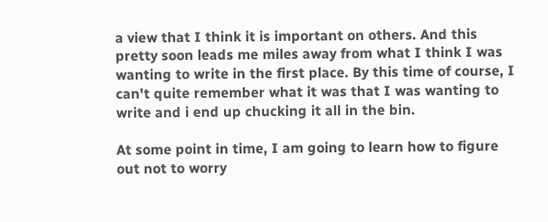a view that I think it is important on others. And this pretty soon leads me miles away from what I think I was wanting to write in the first place. By this time of course, I can't quite remember what it was that I was wanting to write and i end up chucking it all in the bin.

At some point in time, I am going to learn how to figure out not to worry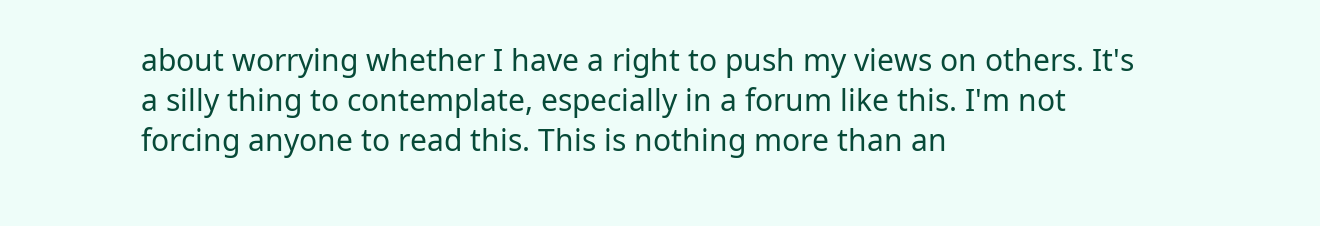about worrying whether I have a right to push my views on others. It's a silly thing to contemplate, especially in a forum like this. I'm not forcing anyone to read this. This is nothing more than an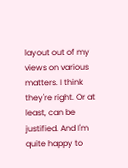layout out of my views on various matters. I think they're right. Or at least, can be justified. And I'm quite happy to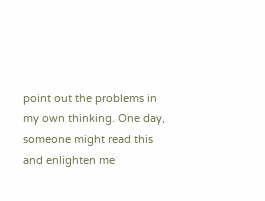point out the problems in my own thinking. One day, someone might read this and enlighten me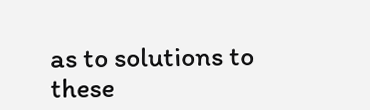as to solutions to these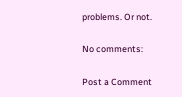problems. Or not.

No comments:

Post a Comment